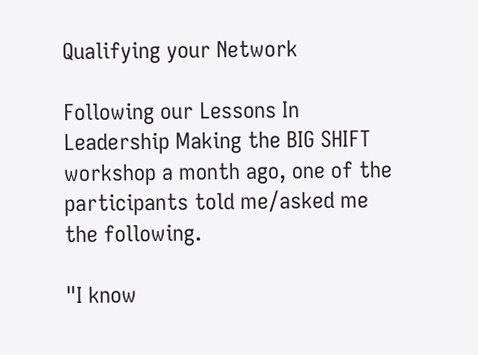Qualifying your Network

Following our Lessons In Leadership Making the BIG SHIFT workshop a month ago, one of the participants told me/asked me the following.

"I know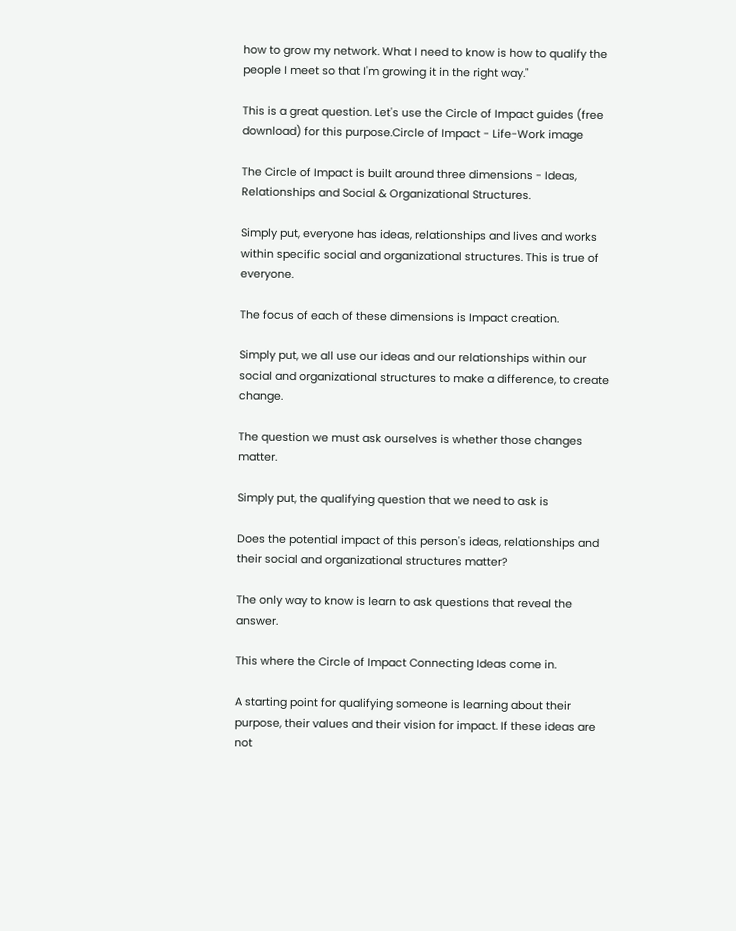how to grow my network. What I need to know is how to qualify the people I meet so that I'm growing it in the right way."

This is a great question. Let's use the Circle of Impact guides (free download) for this purpose.Circle of Impact - Life-Work image

The Circle of Impact is built around three dimensions - Ideas, Relationships and Social & Organizational Structures.

Simply put, everyone has ideas, relationships and lives and works within specific social and organizational structures. This is true of everyone.

The focus of each of these dimensions is Impact creation.

Simply put, we all use our ideas and our relationships within our social and organizational structures to make a difference, to create change.

The question we must ask ourselves is whether those changes matter.

Simply put, the qualifying question that we need to ask is

Does the potential impact of this person's ideas, relationships and their social and organizational structures matter?

The only way to know is learn to ask questions that reveal the answer.

This where the Circle of Impact Connecting Ideas come in.

A starting point for qualifying someone is learning about their purpose, their values and their vision for impact. If these ideas are not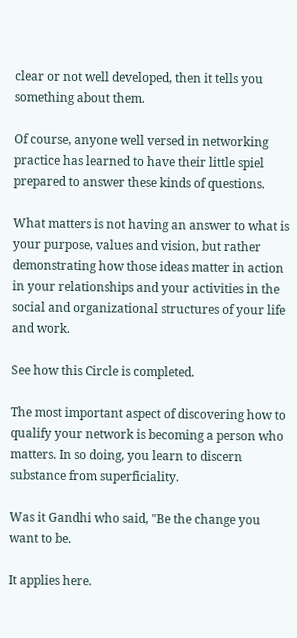clear or not well developed, then it tells you something about them.

Of course, anyone well versed in networking practice has learned to have their little spiel prepared to answer these kinds of questions.

What matters is not having an answer to what is your purpose, values and vision, but rather demonstrating how those ideas matter in action in your relationships and your activities in the social and organizational structures of your life and work.

See how this Circle is completed.

The most important aspect of discovering how to qualify your network is becoming a person who matters. In so doing, you learn to discern substance from superficiality.

Was it Gandhi who said, "Be the change you want to be.

It applies here.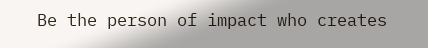Be the person of impact who creates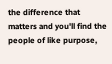the difference that matters and you'll find the people of like purpose,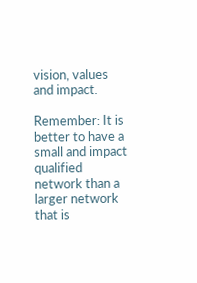vision, values and impact.

Remember: It is better to have a small and impact qualified network than a larger network that is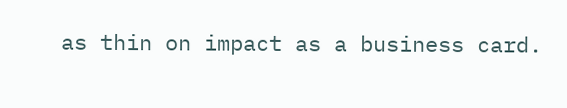as thin on impact as a business card.